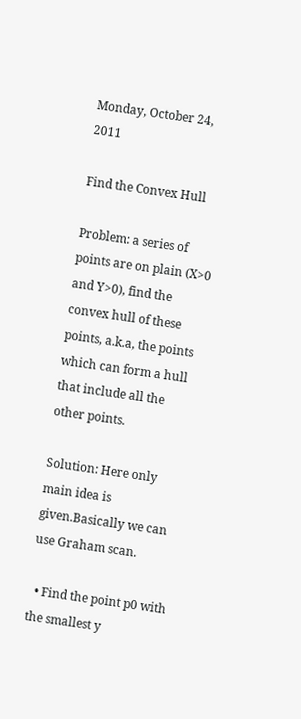Monday, October 24, 2011

Find the Convex Hull

Problem: a series of points are on plain (X>0 and Y>0), find the convex hull of these points, a.k.a, the points which can form a hull that include all the other points.

Solution: Here only main idea is given.Basically we can use Graham scan.

  • Find the point p0 with the smallest y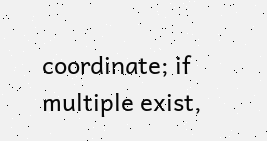coordinate; if multiple exist,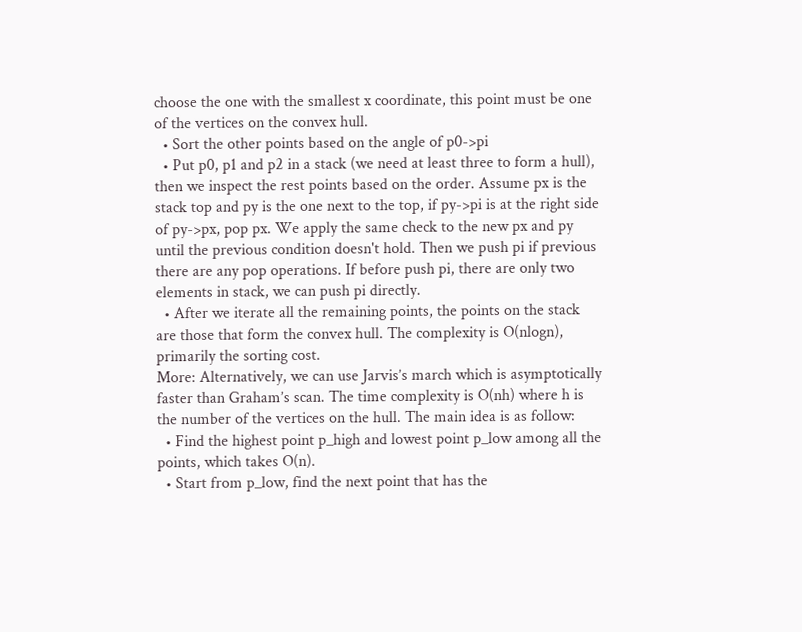choose the one with the smallest x coordinate, this point must be one of the vertices on the convex hull.
  • Sort the other points based on the angle of p0->pi
  • Put p0, p1 and p2 in a stack (we need at least three to form a hull), then we inspect the rest points based on the order. Assume px is the stack top and py is the one next to the top, if py->pi is at the right side of py->px, pop px. We apply the same check to the new px and py until the previous condition doesn't hold. Then we push pi if previous there are any pop operations. If before push pi, there are only two elements in stack, we can push pi directly.
  • After we iterate all the remaining points, the points on the stack are those that form the convex hull. The complexity is O(nlogn), primarily the sorting cost.
More: Alternatively, we can use Jarvis’s march which is asymptotically faster than Graham’s scan. The time complexity is O(nh) where h is the number of the vertices on the hull. The main idea is as follow:
  • Find the highest point p_high and lowest point p_low among all the points, which takes O(n).
  • Start from p_low, find the next point that has the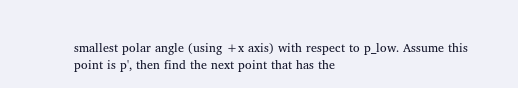smallest polar angle (using +x axis) with respect to p_low. Assume this point is p', then find the next point that has the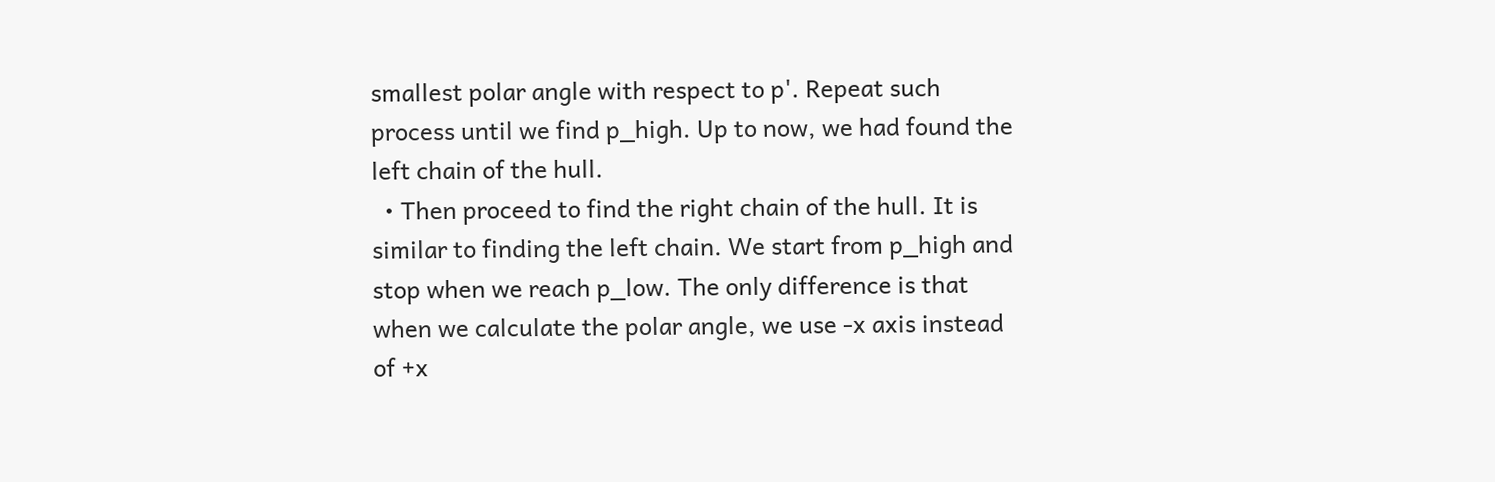smallest polar angle with respect to p'. Repeat such process until we find p_high. Up to now, we had found the left chain of the hull.
  • Then proceed to find the right chain of the hull. It is similar to finding the left chain. We start from p_high and stop when we reach p_low. The only difference is that when we calculate the polar angle, we use -x axis instead of +x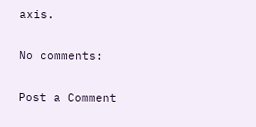axis.

No comments:

Post a Comment